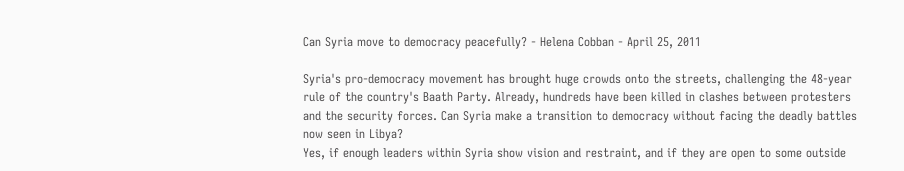Can Syria move to democracy peacefully? - Helena Cobban - April 25, 2011

Syria's pro-democracy movement has brought huge crowds onto the streets, challenging the 48-year rule of the country's Baath Party. Already, hundreds have been killed in clashes between protesters and the security forces. Can Syria make a transition to democracy without facing the deadly battles now seen in Libya?
Yes, if enough leaders within Syria show vision and restraint, and if they are open to some outside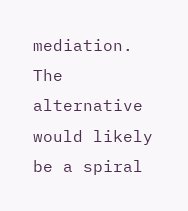mediation.
The alternative would likely be a spiral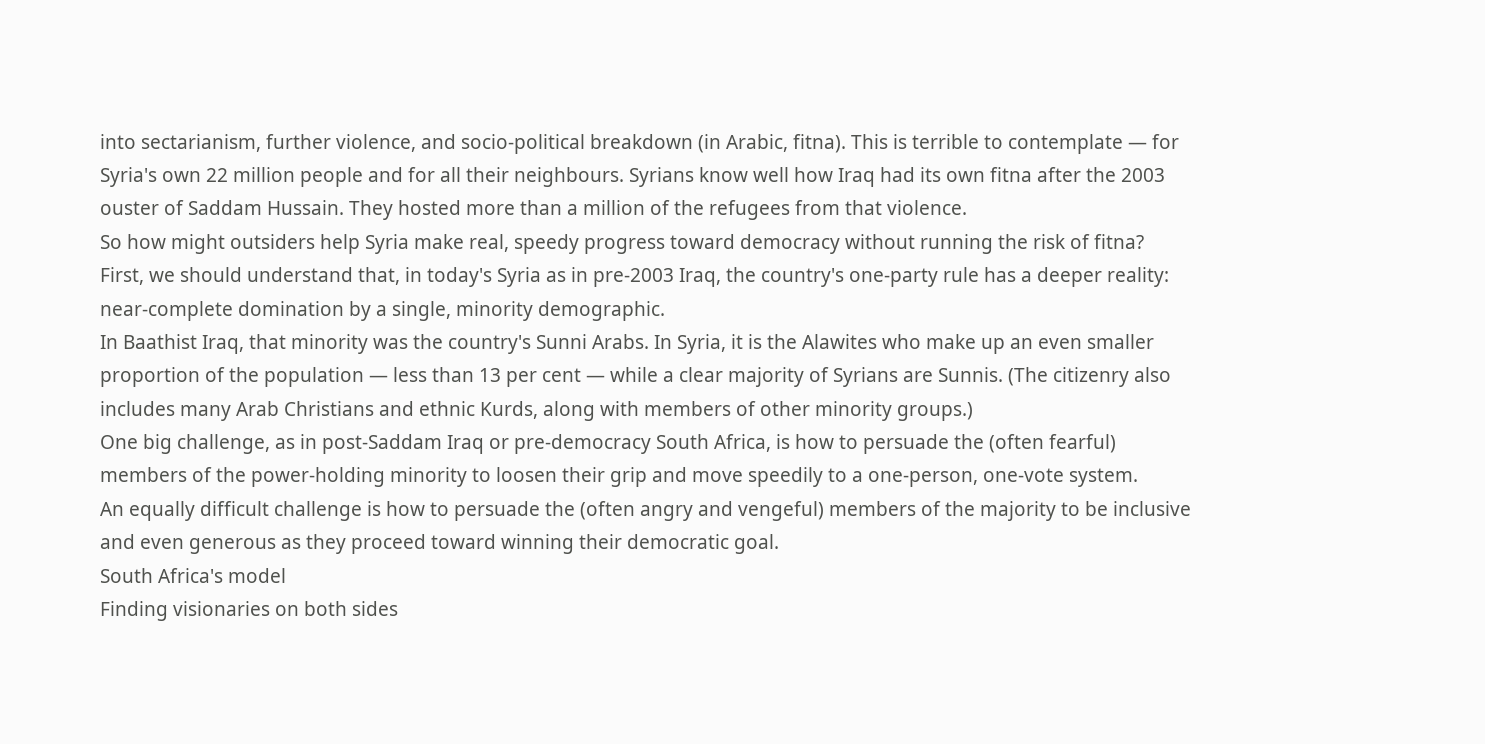into sectarianism, further violence, and socio-political breakdown (in Arabic, fitna). This is terrible to contemplate — for Syria's own 22 million people and for all their neighbours. Syrians know well how Iraq had its own fitna after the 2003 ouster of Saddam Hussain. They hosted more than a million of the refugees from that violence.
So how might outsiders help Syria make real, speedy progress toward democracy without running the risk of fitna?
First, we should understand that, in today's Syria as in pre-2003 Iraq, the country's one-party rule has a deeper reality: near-complete domination by a single, minority demographic.
In Baathist Iraq, that minority was the country's Sunni Arabs. In Syria, it is the Alawites who make up an even smaller proportion of the population — less than 13 per cent — while a clear majority of Syrians are Sunnis. (The citizenry also includes many Arab Christians and ethnic Kurds, along with members of other minority groups.)
One big challenge, as in post-Saddam Iraq or pre-democracy South Africa, is how to persuade the (often fearful) members of the power-holding minority to loosen their grip and move speedily to a one-person, one-vote system.
An equally difficult challenge is how to persuade the (often angry and vengeful) members of the majority to be inclusive and even generous as they proceed toward winning their democratic goal.
South Africa's model
Finding visionaries on both sides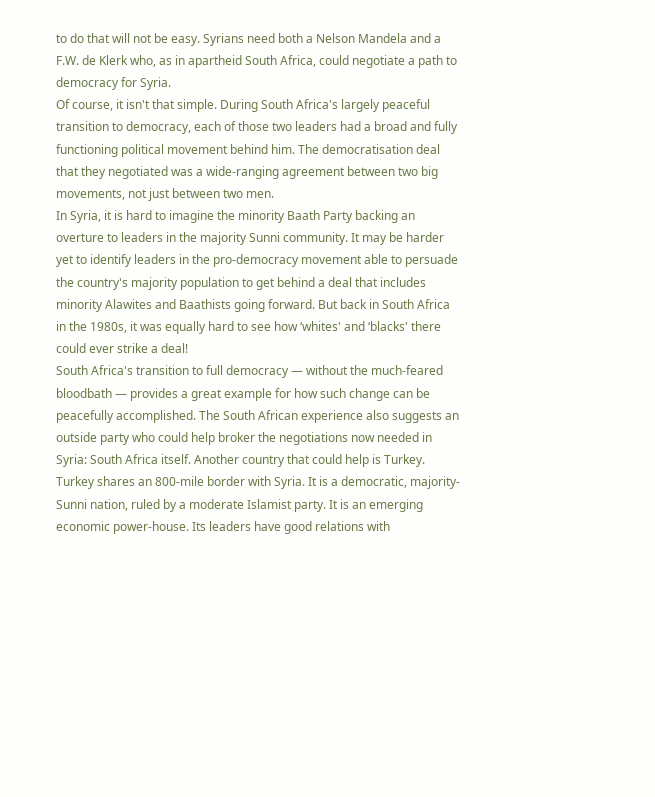to do that will not be easy. Syrians need both a Nelson Mandela and a F.W. de Klerk who, as in apartheid South Africa, could negotiate a path to democracy for Syria.
Of course, it isn't that simple. During South Africa's largely peaceful transition to democracy, each of those two leaders had a broad and fully functioning political movement behind him. The democratisation deal that they negotiated was a wide-ranging agreement between two big movements, not just between two men.
In Syria, it is hard to imagine the minority Baath Party backing an overture to leaders in the majority Sunni community. It may be harder yet to identify leaders in the pro-democracy movement able to persuade the country's majority population to get behind a deal that includes minority Alawites and Baathists going forward. But back in South Africa in the 1980s, it was equally hard to see how ‘whites' and ‘blacks' there could ever strike a deal!
South Africa's transition to full democracy — without the much-feared bloodbath — provides a great example for how such change can be peacefully accomplished. The South African experience also suggests an outside party who could help broker the negotiations now needed in Syria: South Africa itself. Another country that could help is Turkey. Turkey shares an 800-mile border with Syria. It is a democratic, majority-Sunni nation, ruled by a moderate Islamist party. It is an emerging economic power-house. Its leaders have good relations with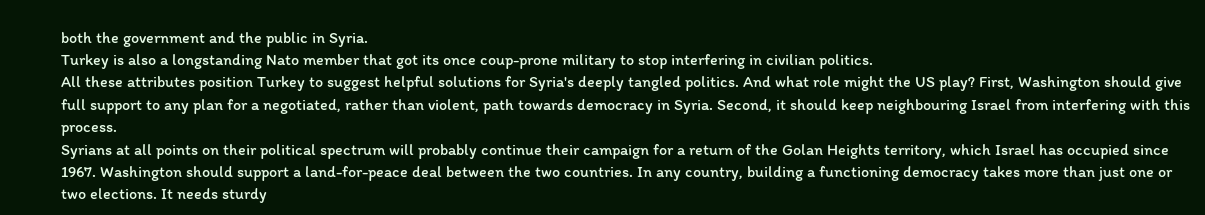both the government and the public in Syria.
Turkey is also a longstanding Nato member that got its once coup-prone military to stop interfering in civilian politics.
All these attributes position Turkey to suggest helpful solutions for Syria's deeply tangled politics. And what role might the US play? First, Washington should give full support to any plan for a negotiated, rather than violent, path towards democracy in Syria. Second, it should keep neighbouring Israel from interfering with this process.
Syrians at all points on their political spectrum will probably continue their campaign for a return of the Golan Heights territory, which Israel has occupied since 1967. Washington should support a land-for-peace deal between the two countries. In any country, building a functioning democracy takes more than just one or two elections. It needs sturdy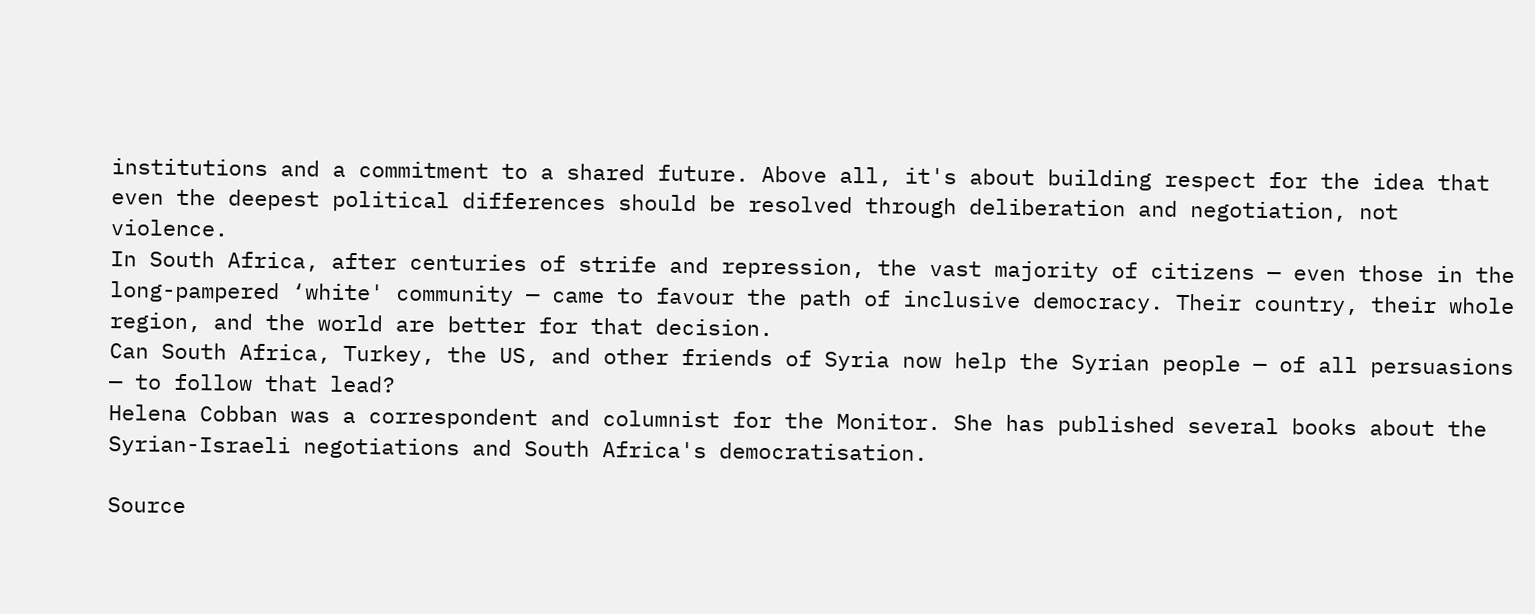institutions and a commitment to a shared future. Above all, it's about building respect for the idea that even the deepest political differences should be resolved through deliberation and negotiation, not violence.
In South Africa, after centuries of strife and repression, the vast majority of citizens — even those in the long-pampered ‘white' community — came to favour the path of inclusive democracy. Their country, their whole region, and the world are better for that decision.
Can South Africa, Turkey, the US, and other friends of Syria now help the Syrian people — of all persuasions — to follow that lead?
Helena Cobban was a correspondent and columnist for the Monitor. She has published several books about the Syrian-Israeli negotiations and South Africa's democratisation.

Source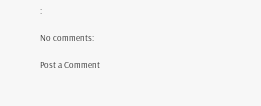:

No comments:

Post a Comment